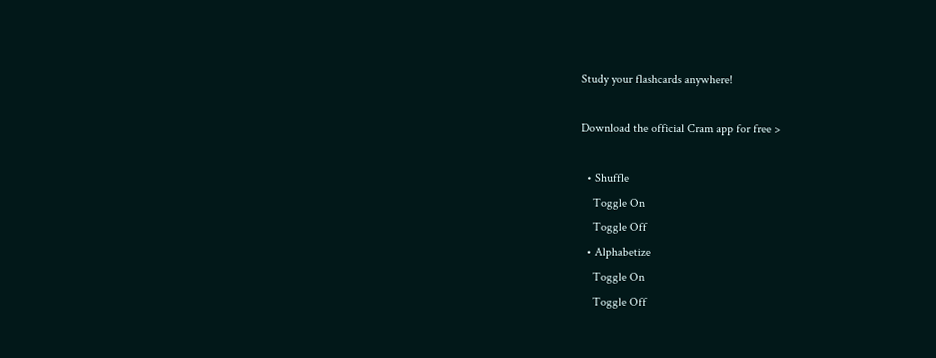Study your flashcards anywhere!

Download the official Cram app for free >

  • Shuffle
    Toggle On
    Toggle Off
  • Alphabetize
    Toggle On
    Toggle Off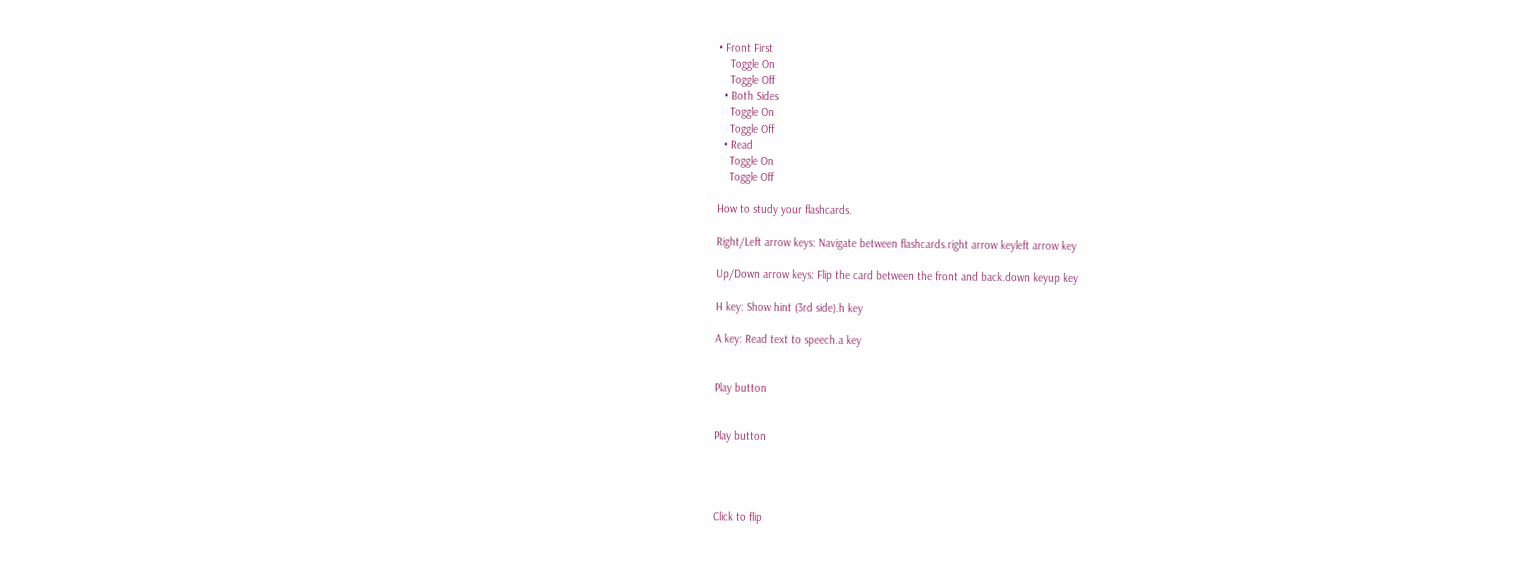• Front First
    Toggle On
    Toggle Off
  • Both Sides
    Toggle On
    Toggle Off
  • Read
    Toggle On
    Toggle Off

How to study your flashcards.

Right/Left arrow keys: Navigate between flashcards.right arrow keyleft arrow key

Up/Down arrow keys: Flip the card between the front and back.down keyup key

H key: Show hint (3rd side).h key

A key: Read text to speech.a key


Play button


Play button




Click to flip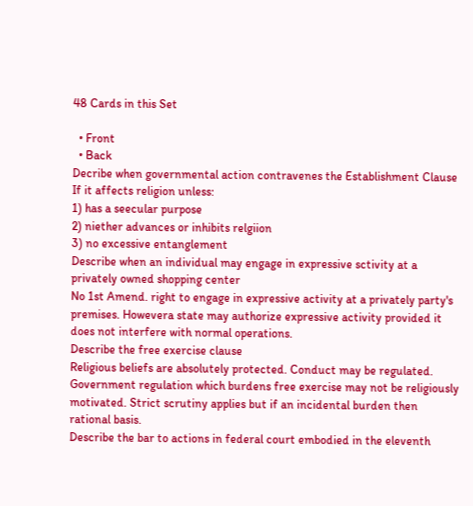48 Cards in this Set

  • Front
  • Back
Decribe when governmental action contravenes the Establishment Clause
If it affects religion unless:
1) has a seecular purpose
2) niether advances or inhibits relgiion
3) no excessive entanglement
Describe when an individual may engage in expressive sctivity at a privately owned shopping center
No 1st Amend. right to engage in expressive activity at a privately party's premises. Howevera state may authorize expressive activity provided it does not interfere with normal operations.
Describe the free exercise clause
Religious beliefs are absolutely protected. Conduct may be regulated. Government regulation which burdens free exercise may not be religiously motivated. Strict scrutiny applies but if an incidental burden then rational basis.
Describe the bar to actions in federal court embodied in the eleventh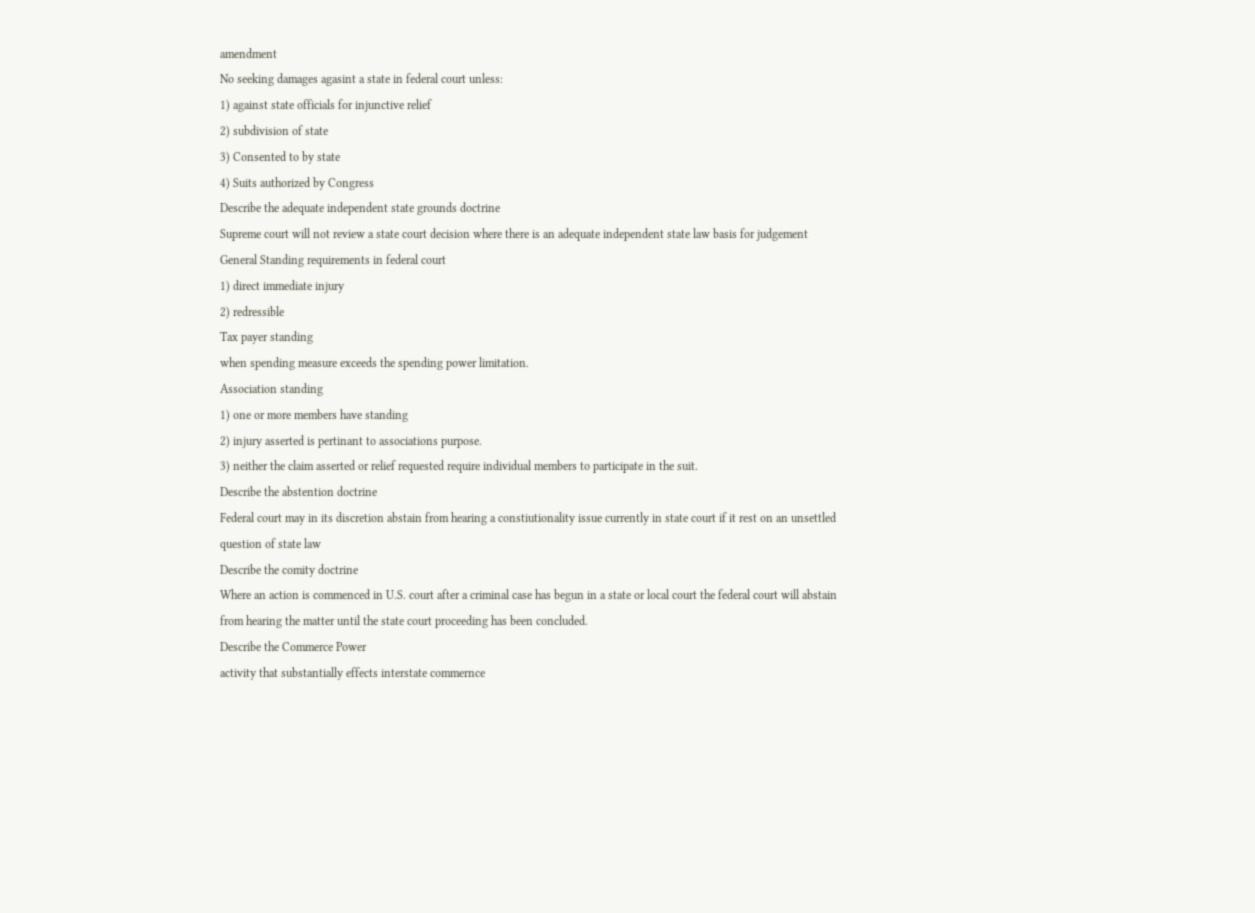amendment
No seeking damages agasint a state in federal court unless:
1) against state officials for injunctive relief
2) subdivision of state
3) Consented to by state
4) Suits authorized by Congress
Describe the adequate independent state grounds doctrine
Supreme court will not review a state court decision where there is an adequate independent state law basis for judgement
General Standing requirements in federal court
1) direct immediate injury
2) redressible
Tax payer standing
when spending measure exceeds the spending power limitation.
Association standing
1) one or more members have standing
2) injury asserted is pertinant to associations purpose.
3) neither the claim asserted or relief requested require individual members to participate in the suit.
Describe the abstention doctrine
Federal court may in its discretion abstain from hearing a constiutionality issue currently in state court if it rest on an unsettled question of state law
Describe the comity doctrine
Where an action is commenced in U.S. court after a criminal case has begun in a state or local court the federal court will abstain from hearing the matter until the state court proceeding has been concluded.
Describe the Commerce Power
activity that substantially effects interstate commernce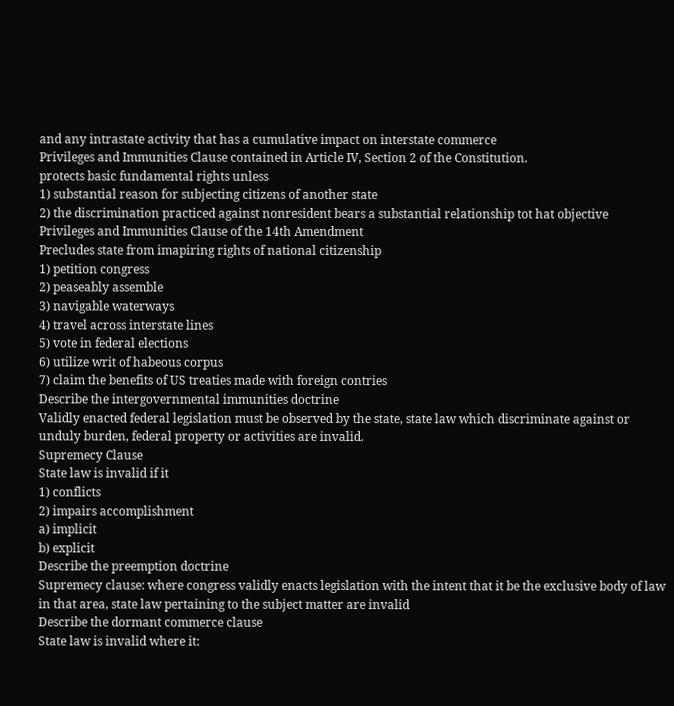and any intrastate activity that has a cumulative impact on interstate commerce
Privileges and Immunities Clause contained in Article IV, Section 2 of the Constitution.
protects basic fundamental rights unless
1) substantial reason for subjecting citizens of another state
2) the discrimination practiced against nonresident bears a substantial relationship tot hat objective
Privileges and Immunities Clause of the 14th Amendment
Precludes state from imapiring rights of national citizenship
1) petition congress
2) peaseably assemble
3) navigable waterways
4) travel across interstate lines
5) vote in federal elections
6) utilize writ of habeous corpus
7) claim the benefits of US treaties made with foreign contries
Describe the intergovernmental immunities doctrine
Validly enacted federal legislation must be observed by the state, state law which discriminate against or unduly burden, federal property or activities are invalid.
Supremecy Clause
State law is invalid if it
1) conflicts
2) impairs accomplishment
a) implicit
b) explicit
Describe the preemption doctrine
Supremecy clause: where congress validly enacts legislation with the intent that it be the exclusive body of law in that area, state law pertaining to the subject matter are invalid
Describe the dormant commerce clause
State law is invalid where it: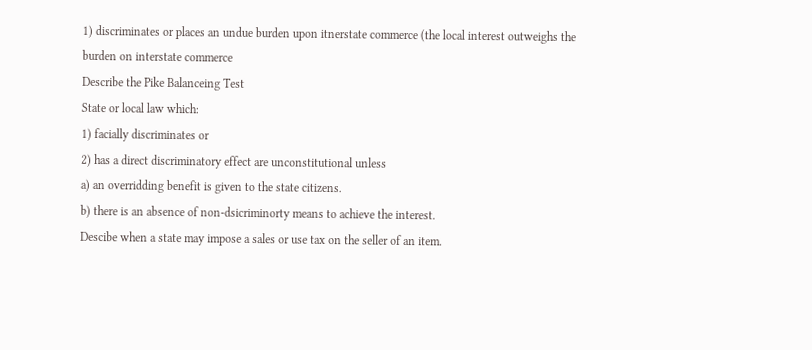1) discriminates or places an undue burden upon itnerstate commerce (the local interest outweighs the burden on interstate commerce
Describe the Pike Balanceing Test
State or local law which:
1) facially discriminates or
2) has a direct discriminatory effect are unconstitutional unless
a) an overridding benefit is given to the state citizens.
b) there is an absence of non-dsicriminorty means to achieve the interest.
Descibe when a state may impose a sales or use tax on the seller of an item.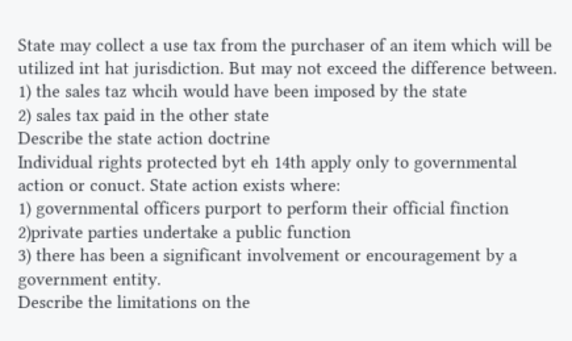State may collect a use tax from the purchaser of an item which will be utilized int hat jurisdiction. But may not exceed the difference between.
1) the sales taz whcih would have been imposed by the state
2) sales tax paid in the other state
Describe the state action doctrine
Individual rights protected byt eh 14th apply only to governmental action or conuct. State action exists where:
1) governmental officers purport to perform their official finction
2)private parties undertake a public function
3) there has been a significant involvement or encouragement by a government entity.
Describe the limitations on the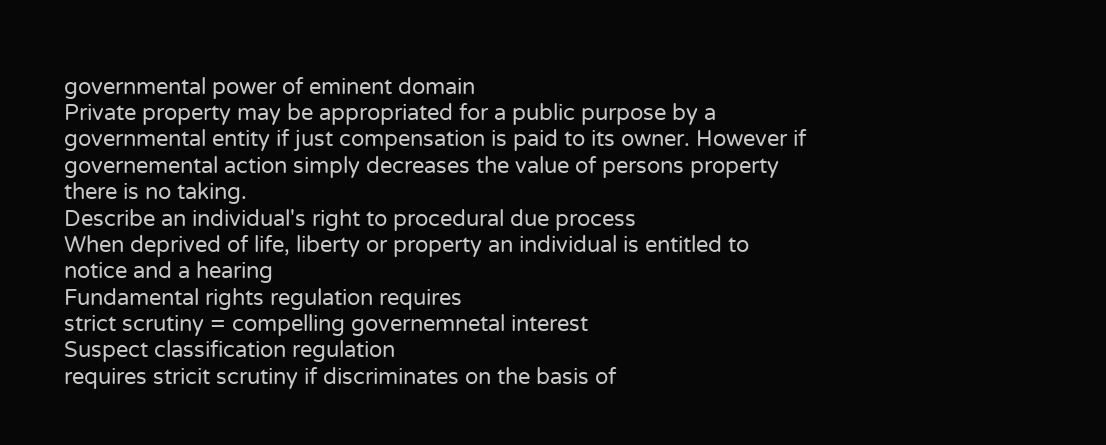governmental power of eminent domain
Private property may be appropriated for a public purpose by a governmental entity if just compensation is paid to its owner. However if governemental action simply decreases the value of persons property there is no taking.
Describe an individual's right to procedural due process
When deprived of life, liberty or property an individual is entitled to notice and a hearing
Fundamental rights regulation requires
strict scrutiny = compelling governemnetal interest
Suspect classification regulation
requires stricit scrutiny if discriminates on the basis of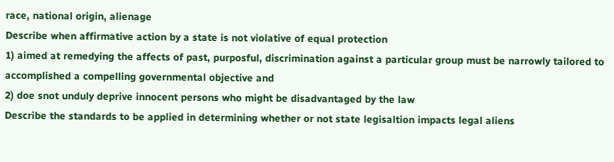race, national origin, alienage
Describe when affirmative action by a state is not violative of equal protection
1) aimed at remedying the affects of past, purposful, discrimination against a particular group must be narrowly tailored to accomplished a compelling governmental objective and
2) doe snot unduly deprive innocent persons who might be disadvantaged by the law
Describe the standards to be applied in determining whether or not state legisaltion impacts legal aliens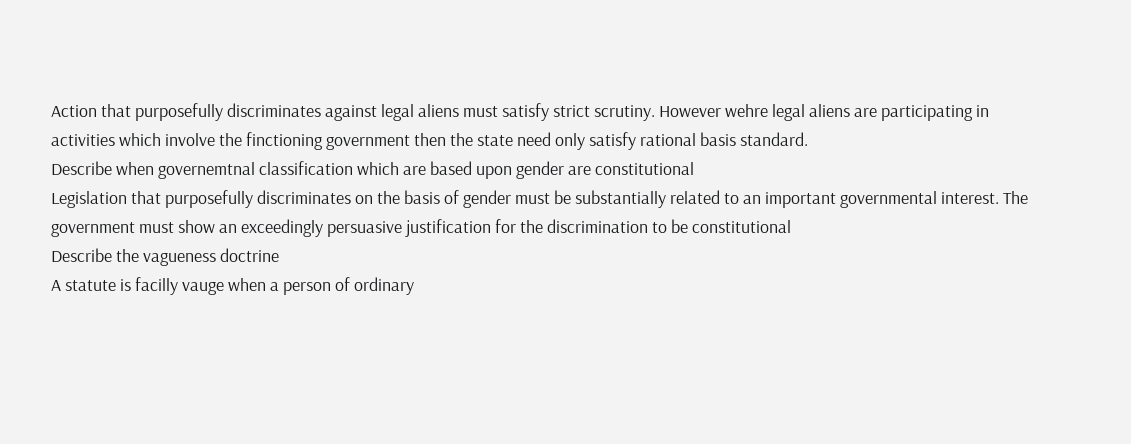Action that purposefully discriminates against legal aliens must satisfy strict scrutiny. However wehre legal aliens are participating in activities which involve the finctioning government then the state need only satisfy rational basis standard.
Describe when governemtnal classification which are based upon gender are constitutional
Legislation that purposefully discriminates on the basis of gender must be substantially related to an important governmental interest. The government must show an exceedingly persuasive justification for the discrimination to be constitutional
Describe the vagueness doctrine
A statute is facilly vauge when a person of ordinary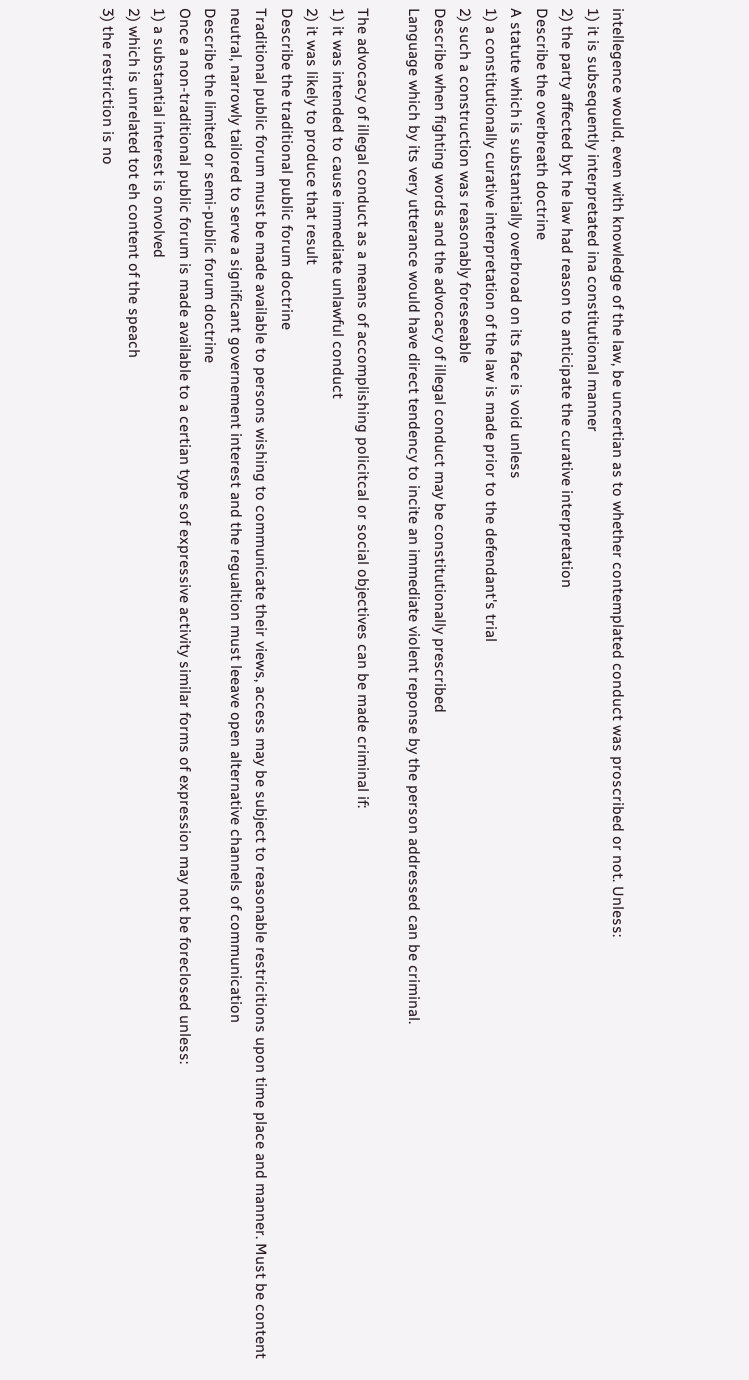intellegence would, even with knowledge of the law, be uncertian as to whether contemplated conduct was proscribed or not. Unless:
1) it is subsequently interpretated ina constitutional manner
2) the party affected byt he law had reason to anticipate the curative interpretation
Describe the overbreath doctrine
A statute which is substantially overbroad on its face is void unless
1) a constitutionally curative interpretation of the law is made prior to the defendant's trial
2) such a construction was reasonably foreseeable
Describe when fighting words and the advocacy of illegal conduct may be constitutionally prescribed
Language which by its very utterance would have direct tendency to incite an immediate violent reponse by the person addressed can be criminal.

The advocacy of illegal conduct as a means of accomplishing policitcal or social objectives can be made criminal if:
1) it was intended to cause immediate unlawful conduct
2) it was likely to produce that result
Describe the traditional public forum doctrine
Traditional public forum must be made available to persons wishing to communicate their views, access may be subject to reasonable restricitions upon time place and manner. Must be content neutral, narrowly tailored to serve a significant governement interest and the regualtion must leeave open alternative channels of communication
Describe the limited or semi-public forum doctrine
Once a non-traditional public forum is made available to a certian type sof expressive activity similar forms of expression may not be foreclosed unless:
1) a substantial interest is onvolved
2) which is unrelated tot eh content of the speach
3) the restriction is no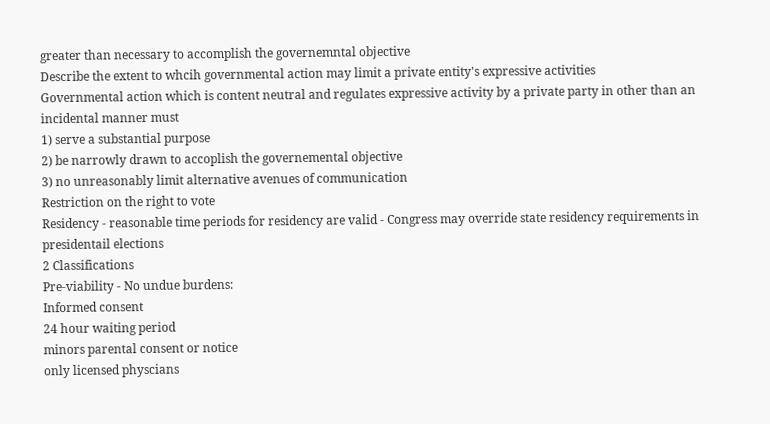greater than necessary to accomplish the governemntal objective
Describe the extent to whcih governmental action may limit a private entity's expressive activities
Governmental action which is content neutral and regulates expressive activity by a private party in other than an incidental manner must
1) serve a substantial purpose
2) be narrowly drawn to accoplish the governemental objective
3) no unreasonably limit alternative avenues of communication
Restriction on the right to vote
Residency - reasonable time periods for residency are valid - Congress may override state residency requirements in presidentail elections
2 Classifications
Pre-viability - No undue burdens:
Informed consent
24 hour waiting period
minors parental consent or notice
only licensed physcians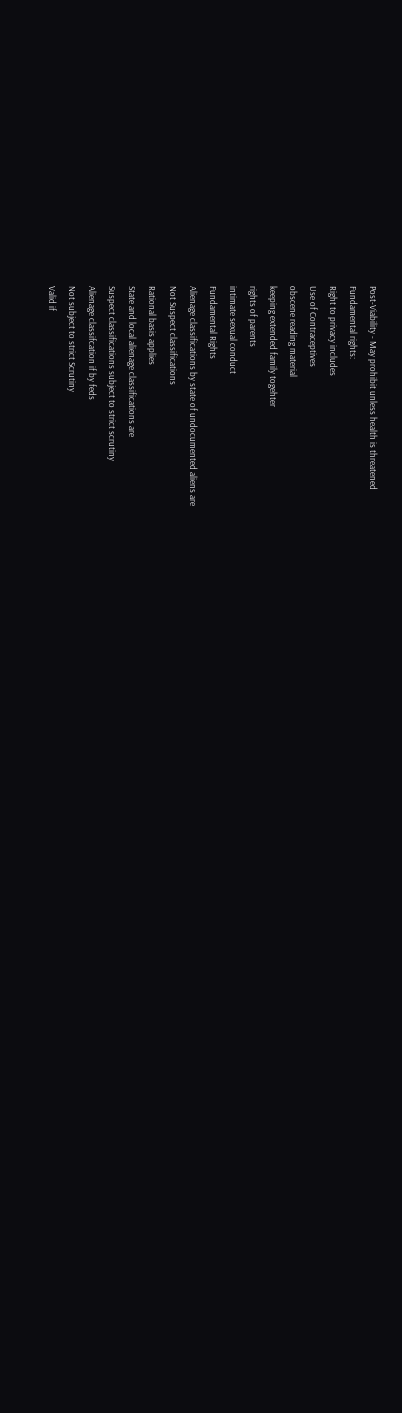Post-Viability - May prohibit unless health is threatened
Fundamental rights:
Right to privacy includes
Use of Contraceptives
obscene reading material
keeping extended family togehter
rights of parents
intimate sexual conduct
Fundamental Rights
Alienage classifications by state of undocumented aliens are
Not Suspect classifications
Rational basis applies
State and local alienage classifications are
Suspect classifications subject to strict scrutiny
Alienage classifcation if by feds
Not subject to strict Scrutiny
Valid if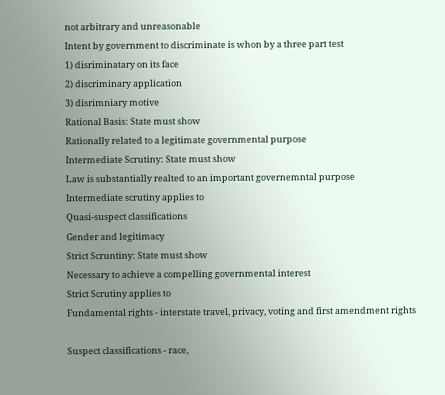not arbitrary and unreasonable
Intent by government to discriminate is whon by a three part test
1) disriminatary on its face
2) discriminary application
3) disrimniary motive
Rational Basis: State must show
Rationally related to a legitimate governmental purpose
Intermediate Scrutiny: State must show
Law is substantially realted to an important governemntal purpose
Intermediate scrutiny applies to
Quasi-suspect classifications
Gender and legitimacy
Strict Scruntiny: State must show
Necessary to achieve a compelling governmental interest
Strict Scrutiny applies to
Fundamental rights - interstate travel, privacy, voting and first amendment rights

Suspect classifications - race,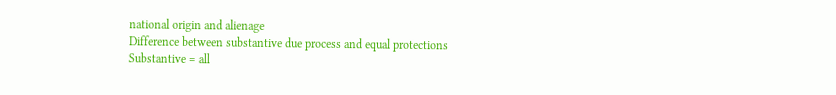national origin and alienage
Difference between substantive due process and equal protections
Substantive = all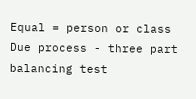Equal = person or class
Due process - three part balancing test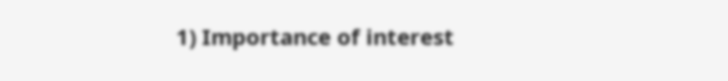1) Importance of interest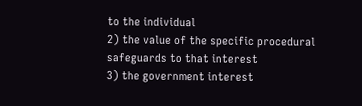to the individual
2) the value of the specific procedural safeguards to that interest
3) the government interest